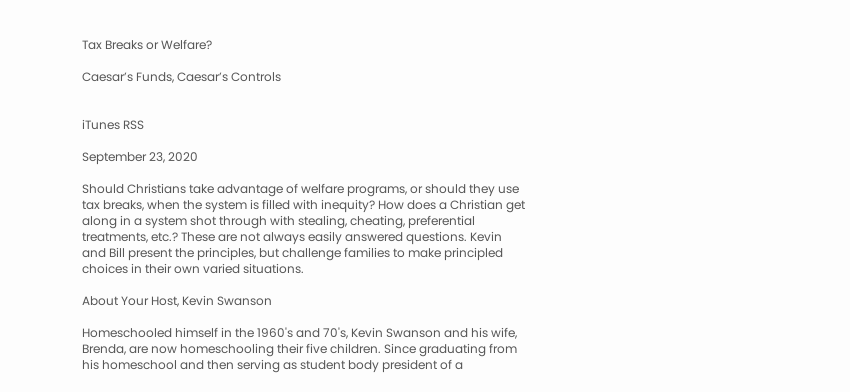Tax Breaks or Welfare?

Caesar’s Funds, Caesar’s Controls


iTunes RSS

September 23, 2020

Should Christians take advantage of welfare programs, or should they use tax breaks, when the system is filled with inequity? How does a Christian get along in a system shot through with stealing, cheating, preferential treatments, etc.? These are not always easily answered questions. Kevin and Bill present the principles, but challenge families to make principled choices in their own varied situations.

About Your Host, Kevin Swanson

Homeschooled himself in the 1960's and 70's, Kevin Swanson and his wife, Brenda, are now homeschooling their five children. Since graduating from his homeschool and then serving as student body president of a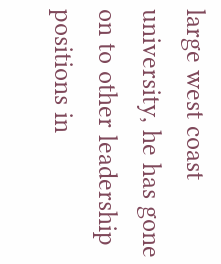large west coast university, he has gone on to other leadership positions in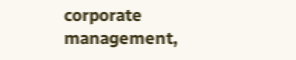corporate management,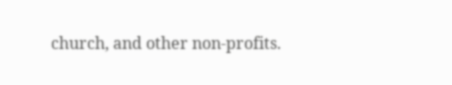church, and other non-profits.